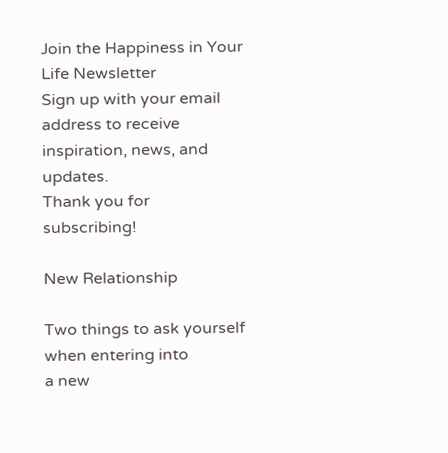Join the Happiness in Your Life Newsletter
Sign up with your email address to receive inspiration, news, and updates.
Thank you for subscribing!

New Relationship

Two things to ask yourself
when entering into
a new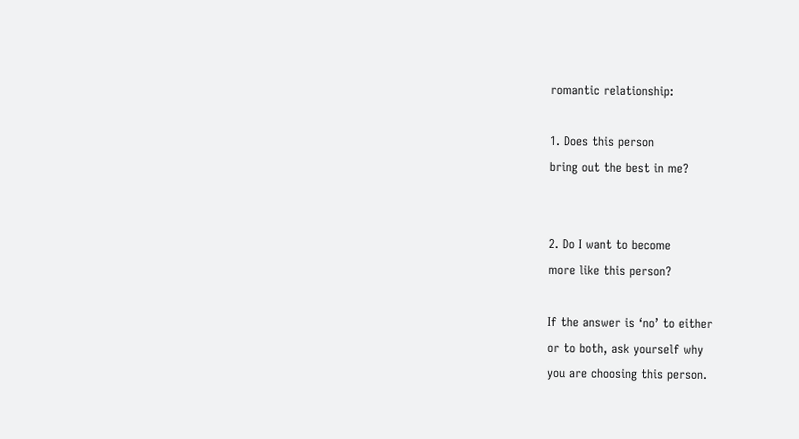romantic relationship:

1. Does this person
bring out the best in me?


2. Do I want to become
more like this person?

If the answer is ‘no’ to either
or to both, ask yourself why
you are choosing this person.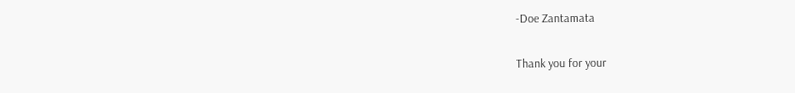-Doe Zantamata


Thank you for your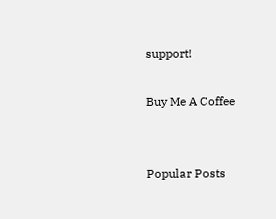support!

Buy Me A Coffee


Popular Posts